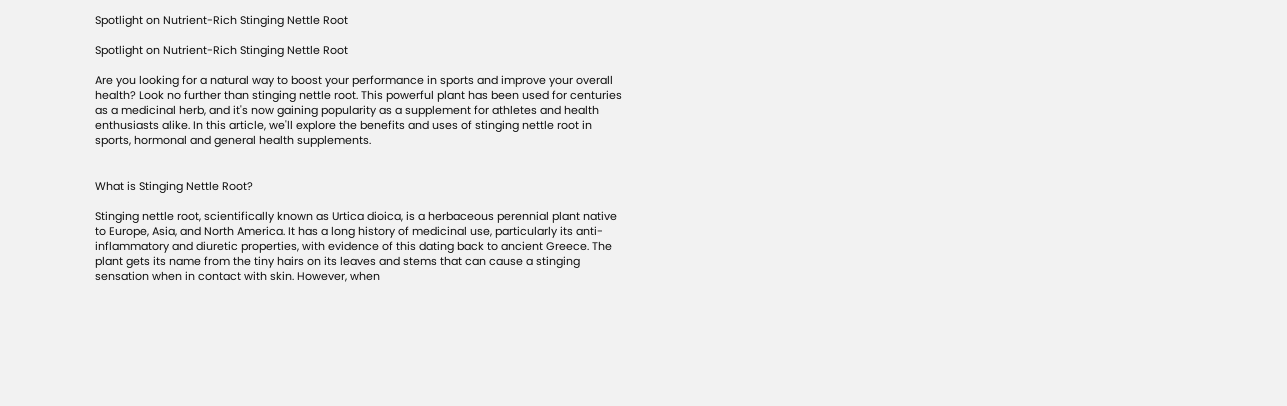Spotlight on Nutrient-Rich Stinging Nettle Root

Spotlight on Nutrient-Rich Stinging Nettle Root

Are you looking for a natural way to boost your performance in sports and improve your overall health? Look no further than stinging nettle root. This powerful plant has been used for centuries as a medicinal herb, and it's now gaining popularity as a supplement for athletes and health enthusiasts alike. In this article, we'll explore the benefits and uses of stinging nettle root in sports, hormonal and general health supplements.


What is Stinging Nettle Root?

Stinging nettle root, scientifically known as Urtica dioica, is a herbaceous perennial plant native to Europe, Asia, and North America. It has a long history of medicinal use, particularly its anti-inflammatory and diuretic properties, with evidence of this dating back to ancient Greece. The plant gets its name from the tiny hairs on its leaves and stems that can cause a stinging sensation when in contact with skin. However, when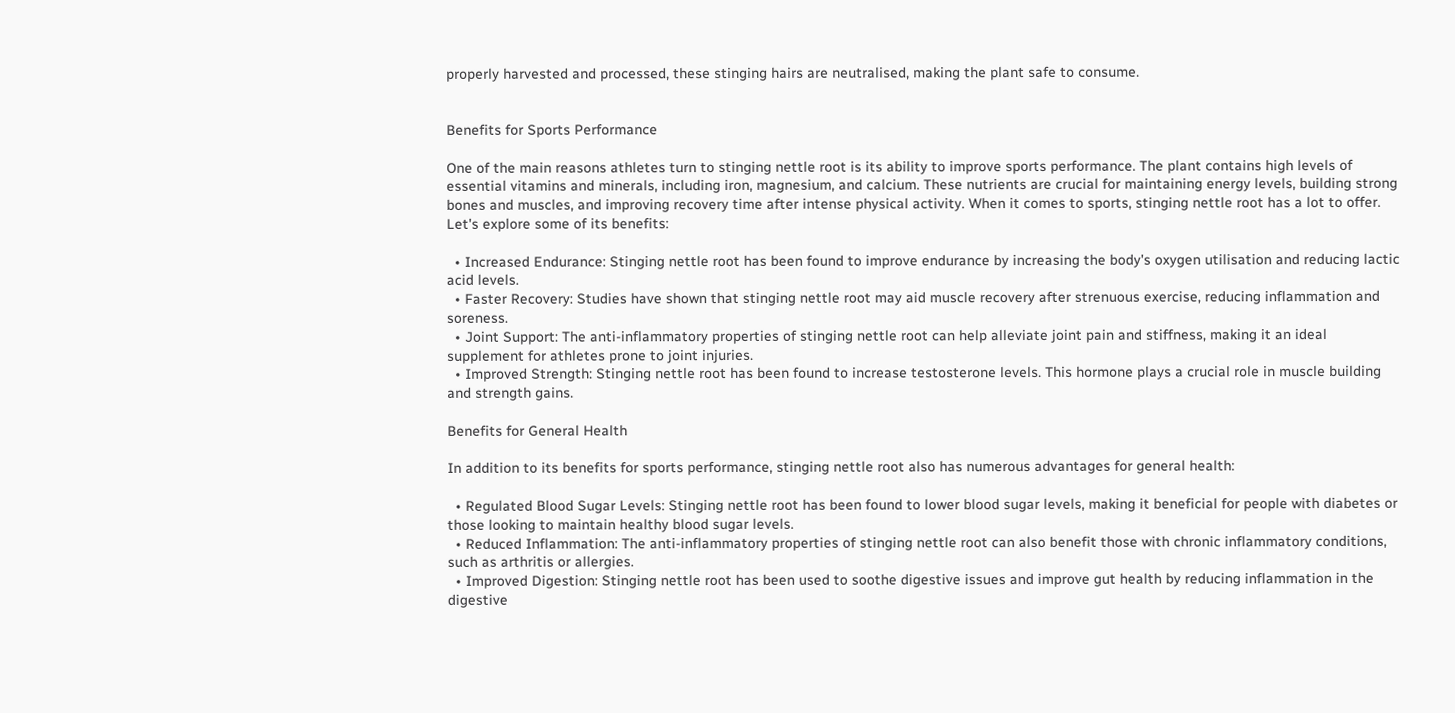properly harvested and processed, these stinging hairs are neutralised, making the plant safe to consume.


Benefits for Sports Performance

One of the main reasons athletes turn to stinging nettle root is its ability to improve sports performance. The plant contains high levels of essential vitamins and minerals, including iron, magnesium, and calcium. These nutrients are crucial for maintaining energy levels, building strong bones and muscles, and improving recovery time after intense physical activity. When it comes to sports, stinging nettle root has a lot to offer. Let's explore some of its benefits:

  • Increased Endurance: Stinging nettle root has been found to improve endurance by increasing the body's oxygen utilisation and reducing lactic acid levels.
  • Faster Recovery: Studies have shown that stinging nettle root may aid muscle recovery after strenuous exercise, reducing inflammation and soreness.
  • Joint Support: The anti-inflammatory properties of stinging nettle root can help alleviate joint pain and stiffness, making it an ideal supplement for athletes prone to joint injuries.
  • Improved Strength: Stinging nettle root has been found to increase testosterone levels. This hormone plays a crucial role in muscle building and strength gains.

Benefits for General Health

In addition to its benefits for sports performance, stinging nettle root also has numerous advantages for general health:

  • Regulated Blood Sugar Levels: Stinging nettle root has been found to lower blood sugar levels, making it beneficial for people with diabetes or those looking to maintain healthy blood sugar levels.
  • Reduced Inflammation: The anti-inflammatory properties of stinging nettle root can also benefit those with chronic inflammatory conditions, such as arthritis or allergies.
  • Improved Digestion: Stinging nettle root has been used to soothe digestive issues and improve gut health by reducing inflammation in the digestive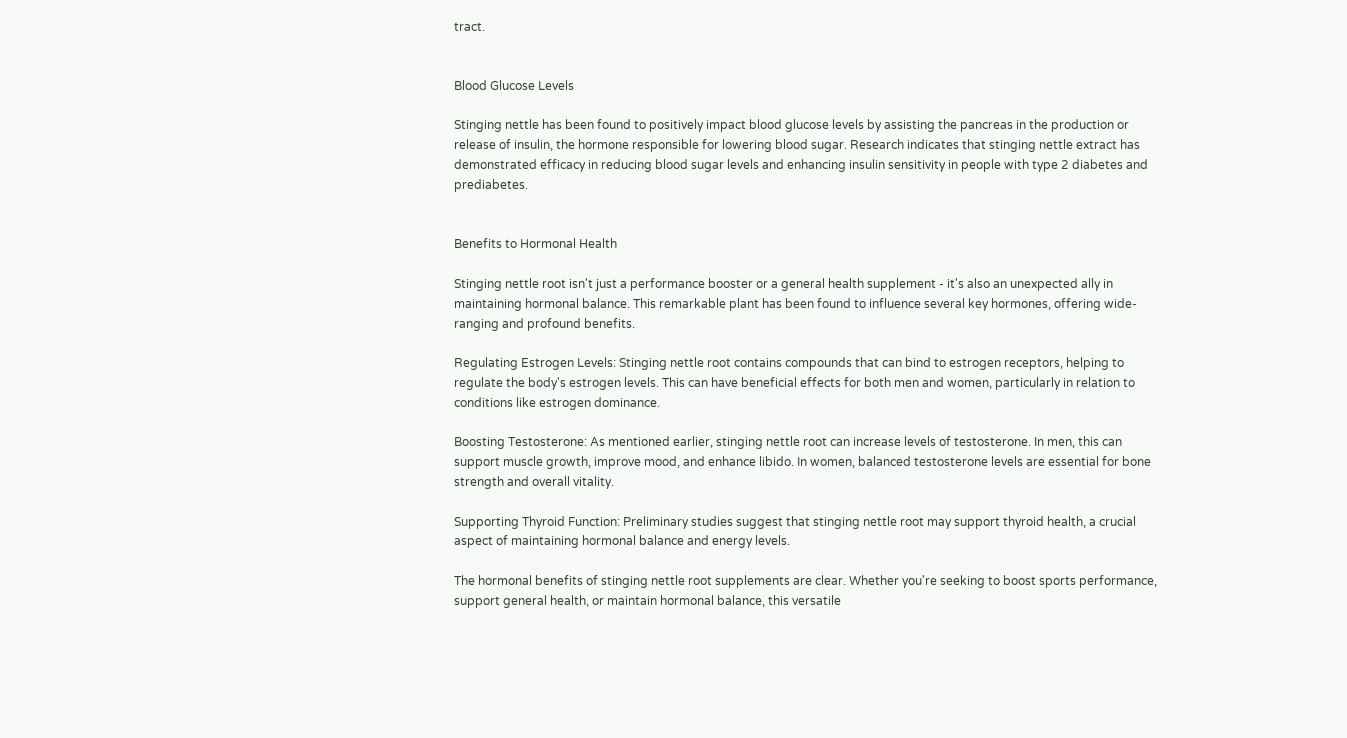tract.


Blood Glucose Levels

Stinging nettle has been found to positively impact blood glucose levels by assisting the pancreas in the production or release of insulin, the hormone responsible for lowering blood sugar. Research indicates that stinging nettle extract has demonstrated efficacy in reducing blood sugar levels and enhancing insulin sensitivity in people with type 2 diabetes and prediabetes.


Benefits to Hormonal Health

Stinging nettle root isn't just a performance booster or a general health supplement - it's also an unexpected ally in maintaining hormonal balance. This remarkable plant has been found to influence several key hormones, offering wide-ranging and profound benefits.

Regulating Estrogen Levels: Stinging nettle root contains compounds that can bind to estrogen receptors, helping to regulate the body's estrogen levels. This can have beneficial effects for both men and women, particularly in relation to conditions like estrogen dominance.

Boosting Testosterone: As mentioned earlier, stinging nettle root can increase levels of testosterone. In men, this can support muscle growth, improve mood, and enhance libido. In women, balanced testosterone levels are essential for bone strength and overall vitality.

Supporting Thyroid Function: Preliminary studies suggest that stinging nettle root may support thyroid health, a crucial aspect of maintaining hormonal balance and energy levels.

The hormonal benefits of stinging nettle root supplements are clear. Whether you're seeking to boost sports performance, support general health, or maintain hormonal balance, this versatile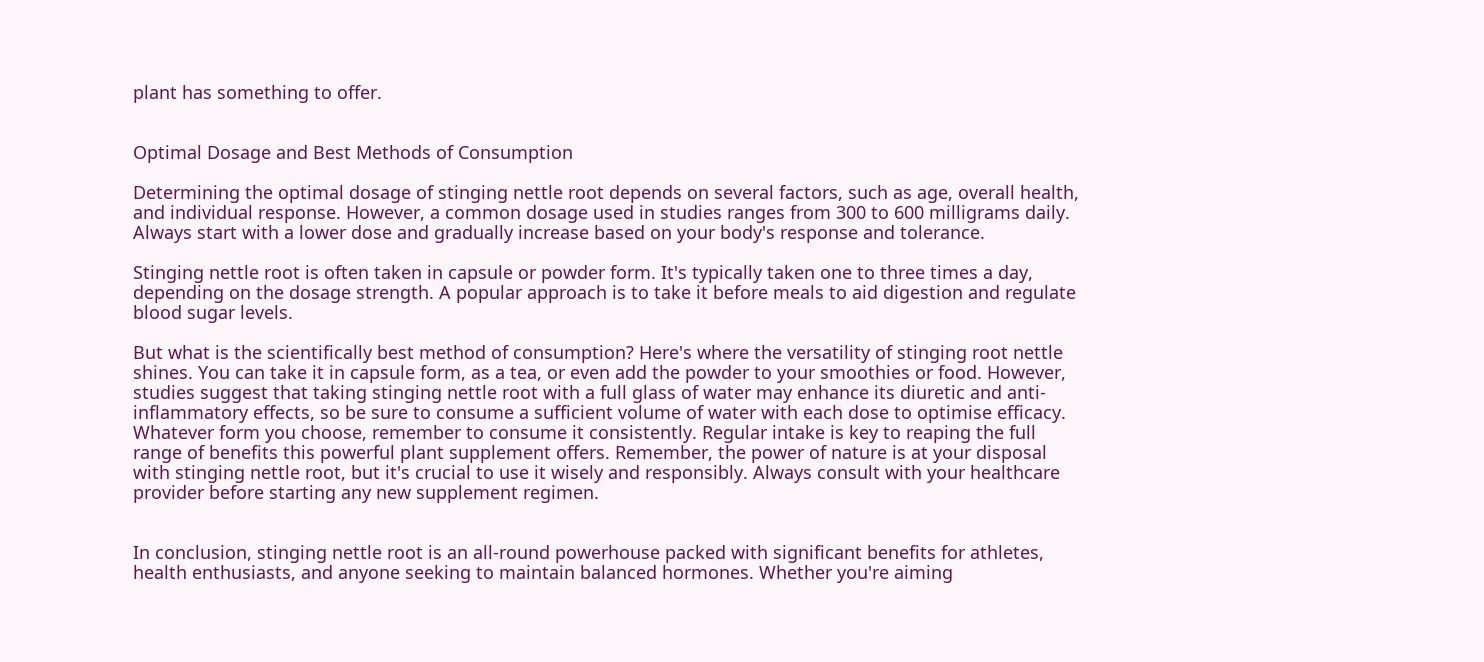plant has something to offer.


Optimal Dosage and Best Methods of Consumption

Determining the optimal dosage of stinging nettle root depends on several factors, such as age, overall health, and individual response. However, a common dosage used in studies ranges from 300 to 600 milligrams daily. Always start with a lower dose and gradually increase based on your body's response and tolerance.

Stinging nettle root is often taken in capsule or powder form. It's typically taken one to three times a day, depending on the dosage strength. A popular approach is to take it before meals to aid digestion and regulate blood sugar levels.

But what is the scientifically best method of consumption? Here's where the versatility of stinging root nettle shines. You can take it in capsule form, as a tea, or even add the powder to your smoothies or food. However, studies suggest that taking stinging nettle root with a full glass of water may enhance its diuretic and anti-inflammatory effects, so be sure to consume a sufficient volume of water with each dose to optimise efficacy. Whatever form you choose, remember to consume it consistently. Regular intake is key to reaping the full range of benefits this powerful plant supplement offers. Remember, the power of nature is at your disposal with stinging nettle root, but it's crucial to use it wisely and responsibly. Always consult with your healthcare provider before starting any new supplement regimen.


In conclusion, stinging nettle root is an all-round powerhouse packed with significant benefits for athletes, health enthusiasts, and anyone seeking to maintain balanced hormones. Whether you're aiming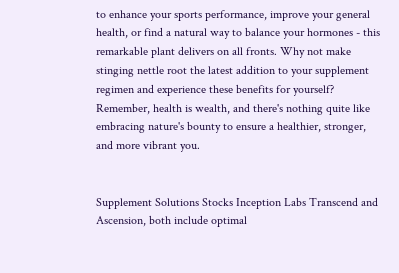to enhance your sports performance, improve your general health, or find a natural way to balance your hormones - this remarkable plant delivers on all fronts. Why not make stinging nettle root the latest addition to your supplement regimen and experience these benefits for yourself? Remember, health is wealth, and there's nothing quite like embracing nature's bounty to ensure a healthier, stronger, and more vibrant you.


Supplement Solutions Stocks Inception Labs Transcend and Ascension, both include optimal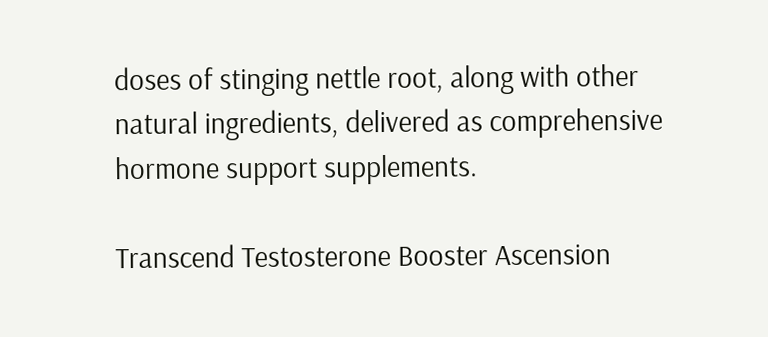doses of stinging nettle root, along with other natural ingredients, delivered as comprehensive hormone support supplements.

Transcend Testosterone Booster Ascension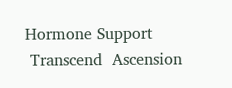Hormone Support
 Transcend  Ascension